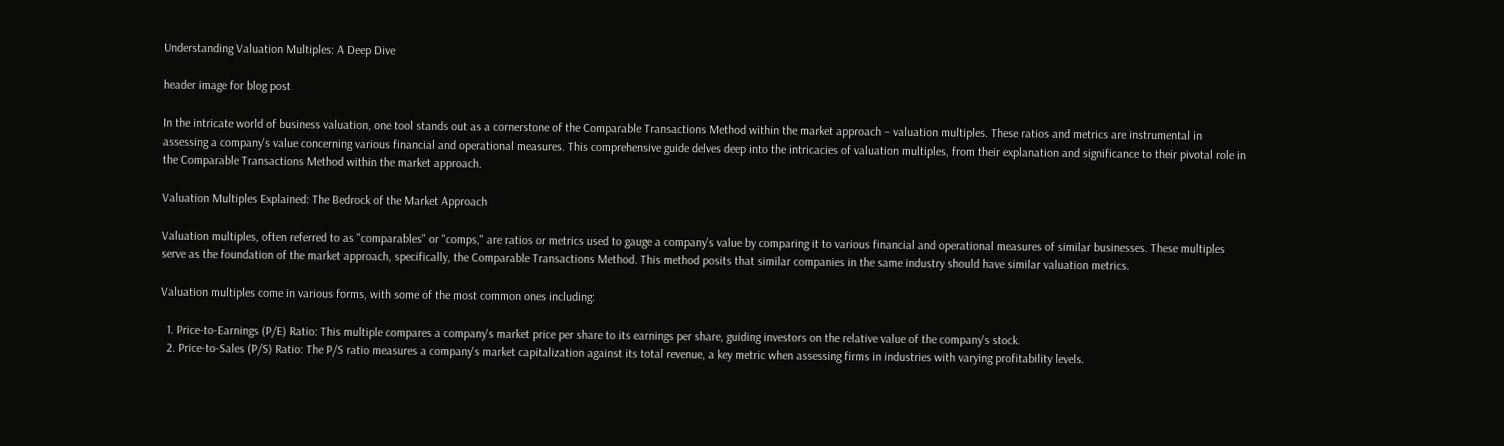Understanding Valuation Multiples: A Deep Dive

header image for blog post

In the intricate world of business valuation, one tool stands out as a cornerstone of the Comparable Transactions Method within the market approach – valuation multiples. These ratios and metrics are instrumental in assessing a company's value concerning various financial and operational measures. This comprehensive guide delves deep into the intricacies of valuation multiples, from their explanation and significance to their pivotal role in the Comparable Transactions Method within the market approach.

Valuation Multiples Explained: The Bedrock of the Market Approach

Valuation multiples, often referred to as "comparables" or "comps," are ratios or metrics used to gauge a company's value by comparing it to various financial and operational measures of similar businesses. These multiples serve as the foundation of the market approach, specifically, the Comparable Transactions Method. This method posits that similar companies in the same industry should have similar valuation metrics.

Valuation multiples come in various forms, with some of the most common ones including:

  1. Price-to-Earnings (P/E) Ratio: This multiple compares a company's market price per share to its earnings per share, guiding investors on the relative value of the company's stock.
  2. Price-to-Sales (P/S) Ratio: The P/S ratio measures a company's market capitalization against its total revenue, a key metric when assessing firms in industries with varying profitability levels.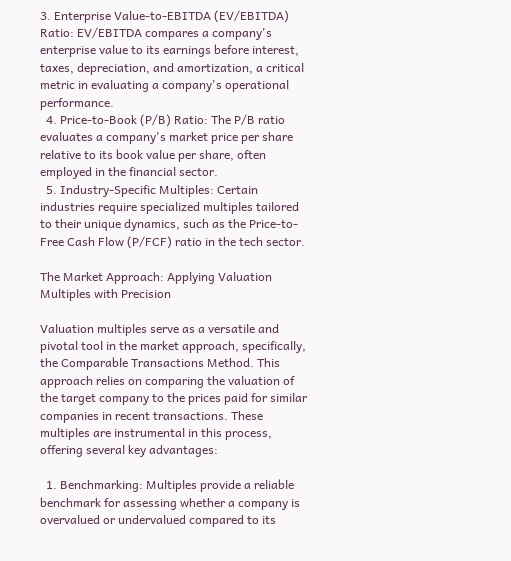3. Enterprise Value-to-EBITDA (EV/EBITDA) Ratio: EV/EBITDA compares a company's enterprise value to its earnings before interest, taxes, depreciation, and amortization, a critical metric in evaluating a company's operational performance.
  4. Price-to-Book (P/B) Ratio: The P/B ratio evaluates a company's market price per share relative to its book value per share, often employed in the financial sector.
  5. Industry-Specific Multiples: Certain industries require specialized multiples tailored to their unique dynamics, such as the Price-to-Free Cash Flow (P/FCF) ratio in the tech sector.

The Market Approach: Applying Valuation Multiples with Precision

Valuation multiples serve as a versatile and pivotal tool in the market approach, specifically, the Comparable Transactions Method. This approach relies on comparing the valuation of the target company to the prices paid for similar companies in recent transactions. These multiples are instrumental in this process, offering several key advantages:

  1. Benchmarking: Multiples provide a reliable benchmark for assessing whether a company is overvalued or undervalued compared to its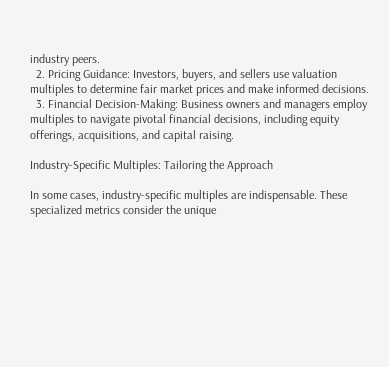industry peers.
  2. Pricing Guidance: Investors, buyers, and sellers use valuation multiples to determine fair market prices and make informed decisions.
  3. Financial Decision-Making: Business owners and managers employ multiples to navigate pivotal financial decisions, including equity offerings, acquisitions, and capital raising.

Industry-Specific Multiples: Tailoring the Approach

In some cases, industry-specific multiples are indispensable. These specialized metrics consider the unique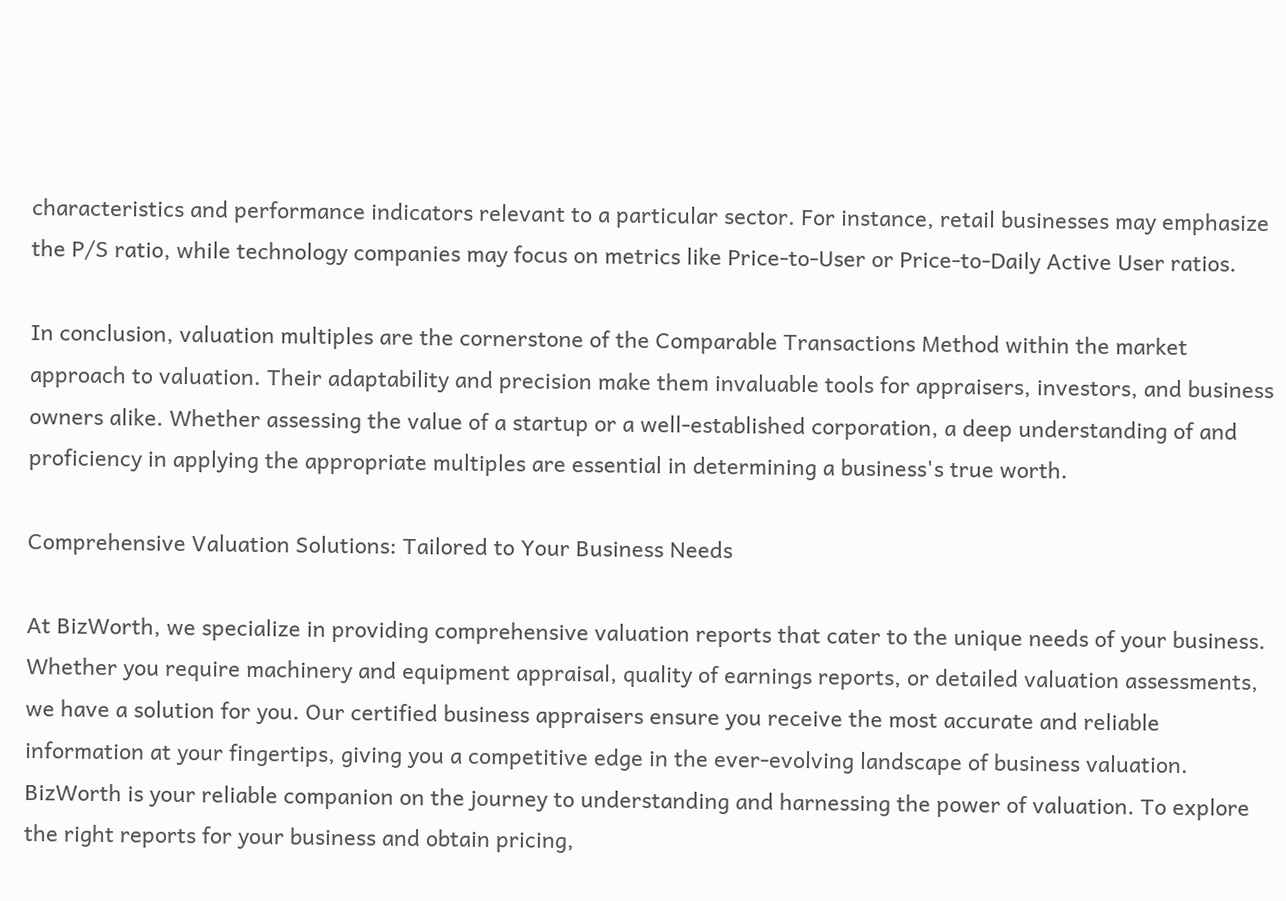characteristics and performance indicators relevant to a particular sector. For instance, retail businesses may emphasize the P/S ratio, while technology companies may focus on metrics like Price-to-User or Price-to-Daily Active User ratios.

In conclusion, valuation multiples are the cornerstone of the Comparable Transactions Method within the market approach to valuation. Their adaptability and precision make them invaluable tools for appraisers, investors, and business owners alike. Whether assessing the value of a startup or a well-established corporation, a deep understanding of and proficiency in applying the appropriate multiples are essential in determining a business's true worth.

Comprehensive Valuation Solutions: Tailored to Your Business Needs

At BizWorth, we specialize in providing comprehensive valuation reports that cater to the unique needs of your business. Whether you require machinery and equipment appraisal, quality of earnings reports, or detailed valuation assessments, we have a solution for you. Our certified business appraisers ensure you receive the most accurate and reliable information at your fingertips, giving you a competitive edge in the ever-evolving landscape of business valuation. BizWorth is your reliable companion on the journey to understanding and harnessing the power of valuation. To explore the right reports for your business and obtain pricing,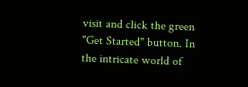visit and click the green "Get Started" button. In the intricate world of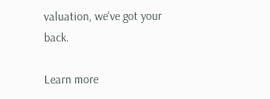valuation, we've got your back.

Learn more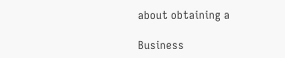about obtaining a

Business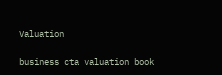Valuation

business cta valuation book